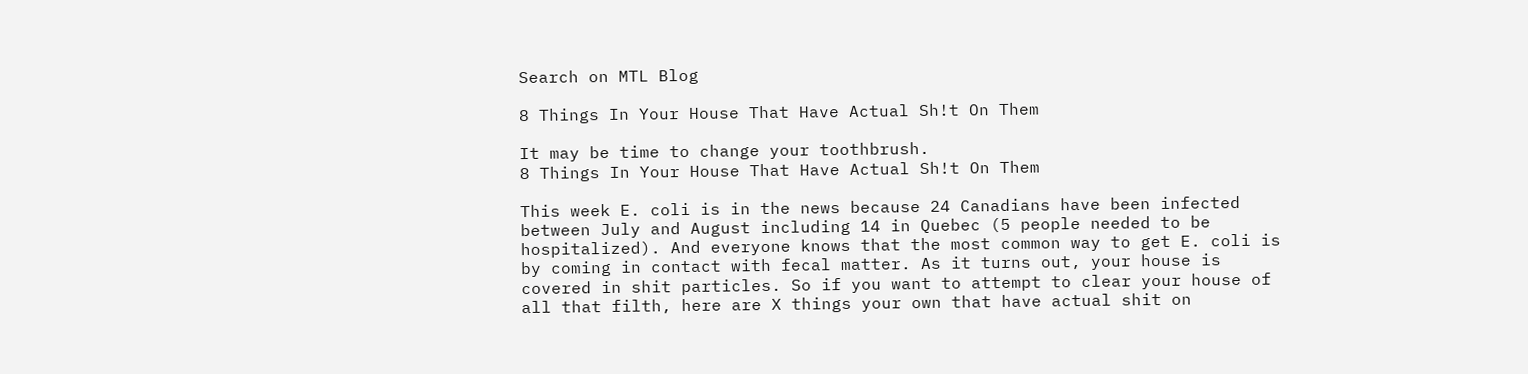Search on MTL Blog

8 Things In Your House That Have Actual Sh!t On Them

It may be time to change your toothbrush.
8 Things In Your House That Have Actual Sh!t On Them

This week E. coli is in the news because 24 Canadians have been infected between July and August including 14 in Quebec (5 people needed to be hospitalized). And everyone knows that the most common way to get E. coli is by coming in contact with fecal matter. As it turns out, your house is covered in shit particles. So if you want to attempt to clear your house of all that filth, here are X things your own that have actual shit on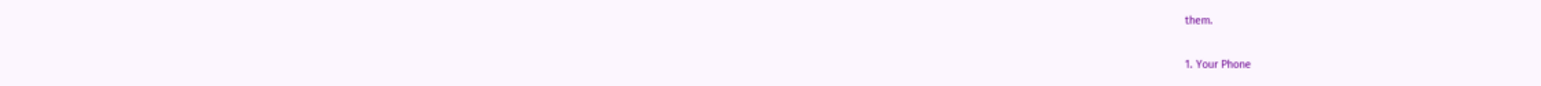them.

1. Your Phone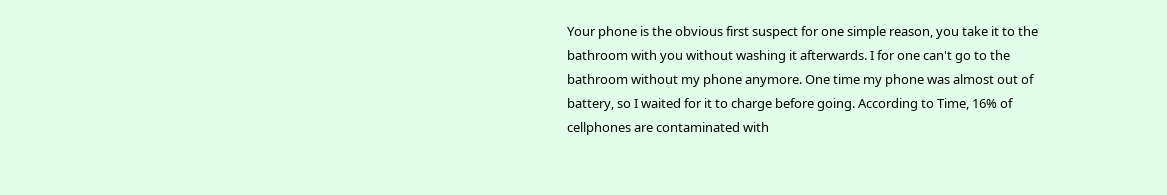Your phone is the obvious first suspect for one simple reason, you take it to the bathroom with you without washing it afterwards. I for one can't go to the bathroom without my phone anymore. One time my phone was almost out of battery, so I waited for it to charge before going. According to Time, 16% of cellphones are contaminated with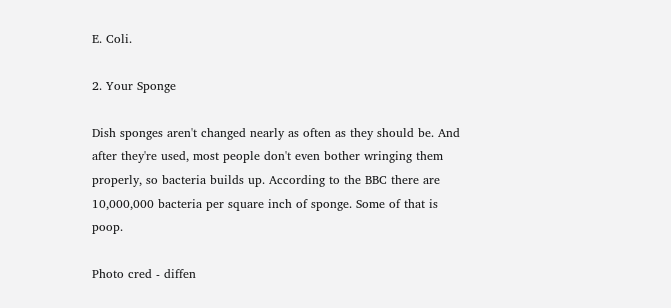E. Coli.

2. Your Sponge

Dish sponges aren't changed nearly as often as they should be. And after they're used, most people don't even bother wringing them properly, so bacteria builds up. According to the BBC there are 10,000,000 bacteria per square inch of sponge. Some of that is poop.

Photo cred - diffen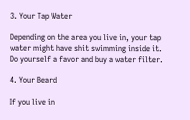3. Your Tap Water

Depending on the area you live in, your tap water might have shit swimming inside it. Do yourself a favor and buy a water filter.

4. Your Beard

If you live in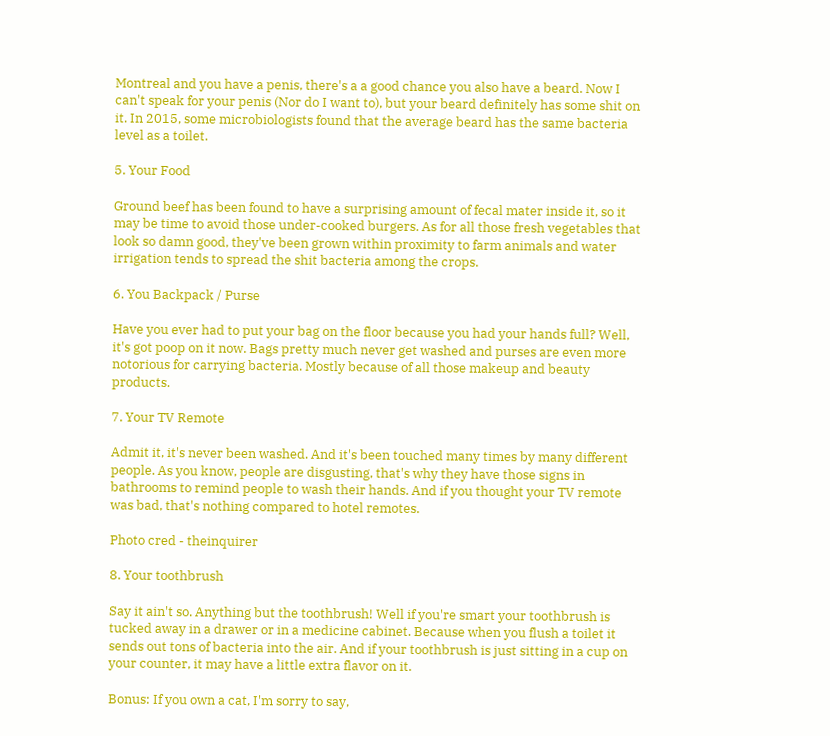Montreal and you have a penis, there's a a good chance you also have a beard. Now I can't speak for your penis (Nor do I want to), but your beard definitely has some shit on it. In 2015, some microbiologists found that the average beard has the same bacteria level as a toilet.

5. Your Food

Ground beef has been found to have a surprising amount of fecal mater inside it, so it may be time to avoid those under-cooked burgers. As for all those fresh vegetables that look so damn good, they've been grown within proximity to farm animals and water irrigation tends to spread the shit bacteria among the crops.

6. You Backpack / Purse

Have you ever had to put your bag on the floor because you had your hands full? Well, it's got poop on it now. Bags pretty much never get washed and purses are even more notorious for carrying bacteria. Mostly because of all those makeup and beauty products.

7. Your TV Remote

Admit it, it's never been washed. And it's been touched many times by many different people. As you know, people are disgusting, that's why they have those signs in bathrooms to remind people to wash their hands. And if you thought your TV remote was bad, that's nothing compared to hotel remotes.

Photo cred - theinquirer

8. Your toothbrush

Say it ain't so. Anything but the toothbrush! Well if you're smart your toothbrush is tucked away in a drawer or in a medicine cabinet. Because when you flush a toilet it sends out tons of bacteria into the air. And if your toothbrush is just sitting in a cup on your counter, it may have a little extra flavor on it.

Bonus: If you own a cat, I'm sorry to say,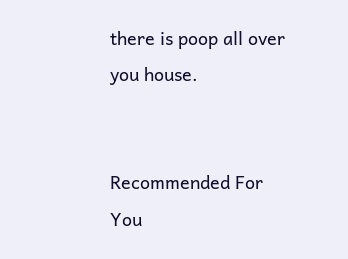there is poop all over you house.


Recommended For You